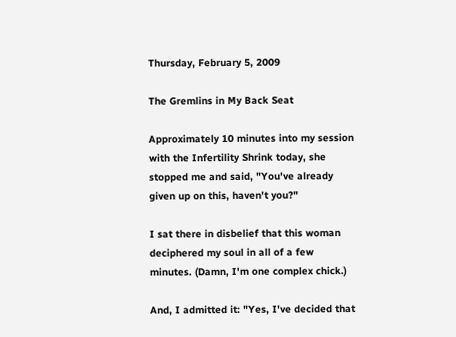Thursday, February 5, 2009

The Gremlins in My Back Seat

Approximately 10 minutes into my session with the Infertility Shrink today, she stopped me and said, "You've already given up on this, haven't you?"

I sat there in disbelief that this woman deciphered my soul in all of a few minutes. (Damn, I'm one complex chick.)

And, I admitted it: "Yes, I've decided that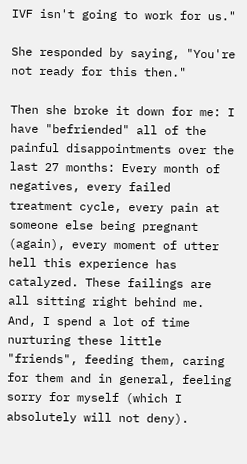IVF isn't going to work for us."

She responded by saying, "You're not ready for this then."

Then she broke it down for me: I have "befriended" all of the painful disappointments over the last 27 months: Every month of negatives, every failed treatment cycle, every pain at someone else being pregnant (again), every moment of utter hell this experience has catalyzed. These failings are all sitting right behind me. And, I spend a lot of time nurturing these little "friends", feeding them, caring for them and in general, feeling sorry for myself (which I absolutely will not deny).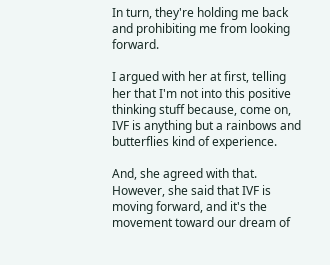In turn, they're holding me back and prohibiting me from looking forward.

I argued with her at first, telling her that I'm not into this positive thinking stuff because, come on, IVF is anything but a rainbows and butterflies kind of experience.

And, she agreed with that. However, she said that IVF is moving forward, and it's the movement toward our dream of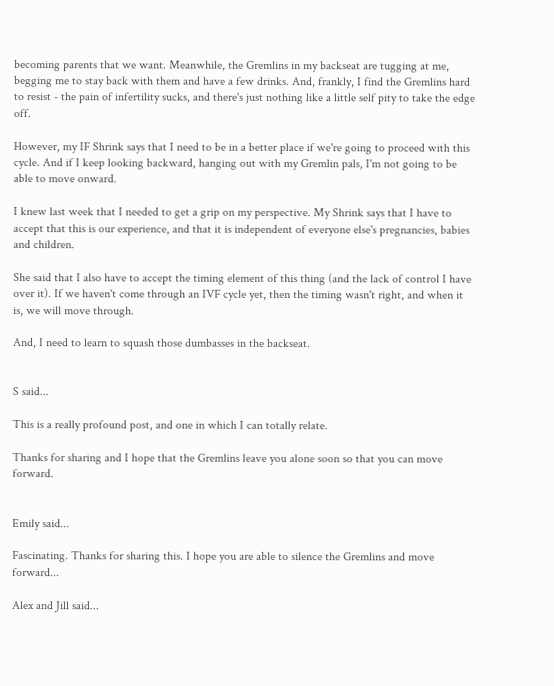becoming parents that we want. Meanwhile, the Gremlins in my backseat are tugging at me, begging me to stay back with them and have a few drinks. And, frankly, I find the Gremlins hard to resist - the pain of infertility sucks, and there's just nothing like a little self pity to take the edge off.

However, my IF Shrink says that I need to be in a better place if we're going to proceed with this cycle. And if I keep looking backward, hanging out with my Gremlin pals, I'm not going to be able to move onward.

I knew last week that I needed to get a grip on my perspective. My Shrink says that I have to accept that this is our experience, and that it is independent of everyone else's pregnancies, babies and children.

She said that I also have to accept the timing element of this thing (and the lack of control I have over it). If we haven't come through an IVF cycle yet, then the timing wasn't right, and when it is, we will move through.

And, I need to learn to squash those dumbasses in the backseat.


S said...

This is a really profound post, and one in which I can totally relate.

Thanks for sharing and I hope that the Gremlins leave you alone soon so that you can move forward.


Emily said...

Fascinating. Thanks for sharing this. I hope you are able to silence the Gremlins and move forward...

Alex and Jill said...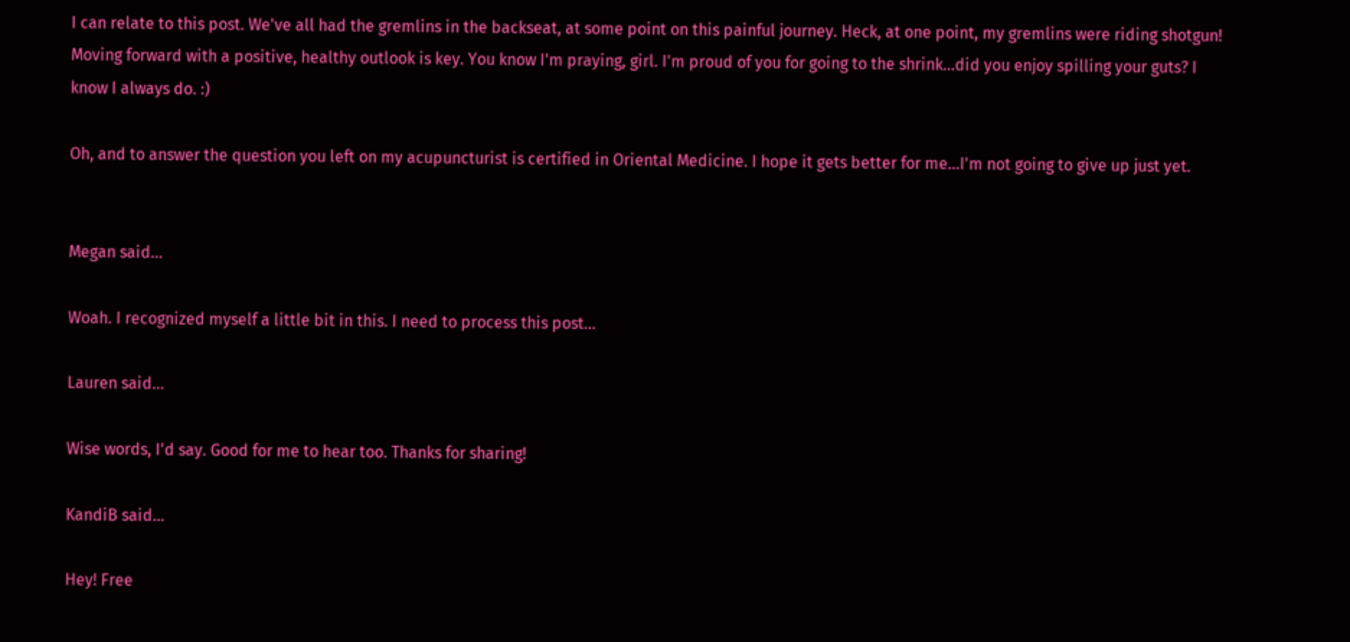I can relate to this post. We've all had the gremlins in the backseat, at some point on this painful journey. Heck, at one point, my gremlins were riding shotgun! Moving forward with a positive, healthy outlook is key. You know I'm praying, girl. I'm proud of you for going to the shrink...did you enjoy spilling your guts? I know I always do. :)

Oh, and to answer the question you left on my acupuncturist is certified in Oriental Medicine. I hope it gets better for me...I'm not going to give up just yet.


Megan said...

Woah. I recognized myself a little bit in this. I need to process this post...

Lauren said...

Wise words, I'd say. Good for me to hear too. Thanks for sharing!

KandiB said...

Hey! Free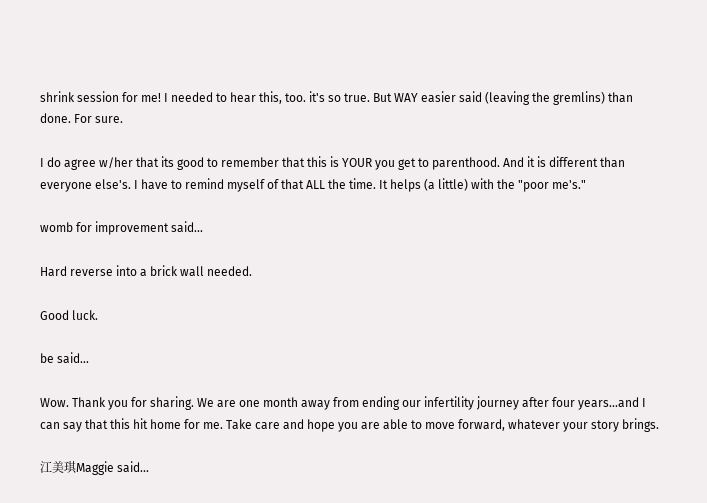shrink session for me! I needed to hear this, too. it's so true. But WAY easier said (leaving the gremlins) than done. For sure.

I do agree w/her that its good to remember that this is YOUR you get to parenthood. And it is different than everyone else's. I have to remind myself of that ALL the time. It helps (a little) with the "poor me's."

womb for improvement said...

Hard reverse into a brick wall needed.

Good luck.

be said...

Wow. Thank you for sharing. We are one month away from ending our infertility journey after four years...and I can say that this hit home for me. Take care and hope you are able to move forward, whatever your story brings.

江美琪Maggie said...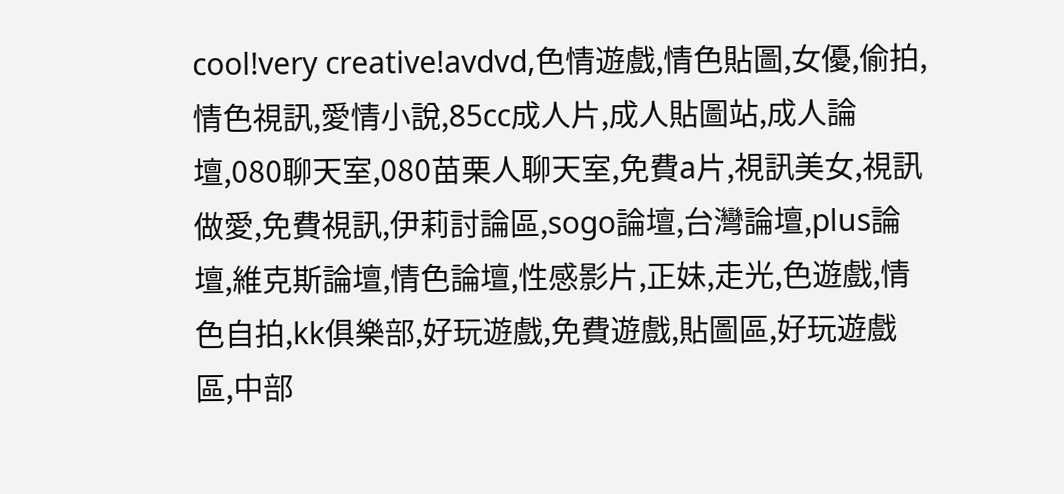cool!very creative!avdvd,色情遊戲,情色貼圖,女優,偷拍,情色視訊,愛情小說,85cc成人片,成人貼圖站,成人論壇,080聊天室,080苗栗人聊天室,免費a片,視訊美女,視訊做愛,免費視訊,伊莉討論區,sogo論壇,台灣論壇,plus論壇,維克斯論壇,情色論壇,性感影片,正妹,走光,色遊戲,情色自拍,kk俱樂部,好玩遊戲,免費遊戲,貼圖區,好玩遊戲區,中部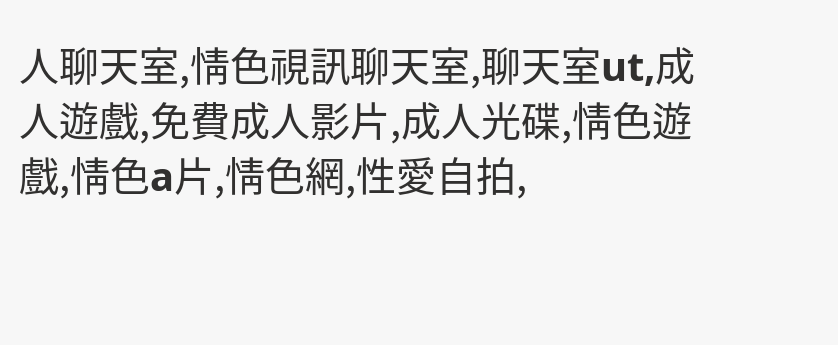人聊天室,情色視訊聊天室,聊天室ut,成人遊戲,免費成人影片,成人光碟,情色遊戲,情色a片,情色網,性愛自拍,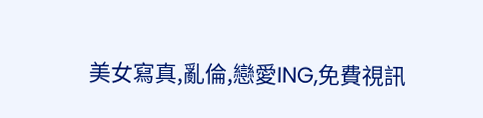美女寫真,亂倫,戀愛ING,免費視訊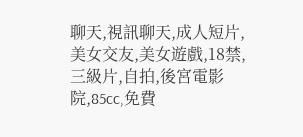聊天,視訊聊天,成人短片,美女交友,美女遊戲,18禁,三級片,自拍,後宮電影院,85cc,免費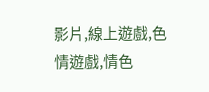影片,線上遊戲,色情遊戲,情色